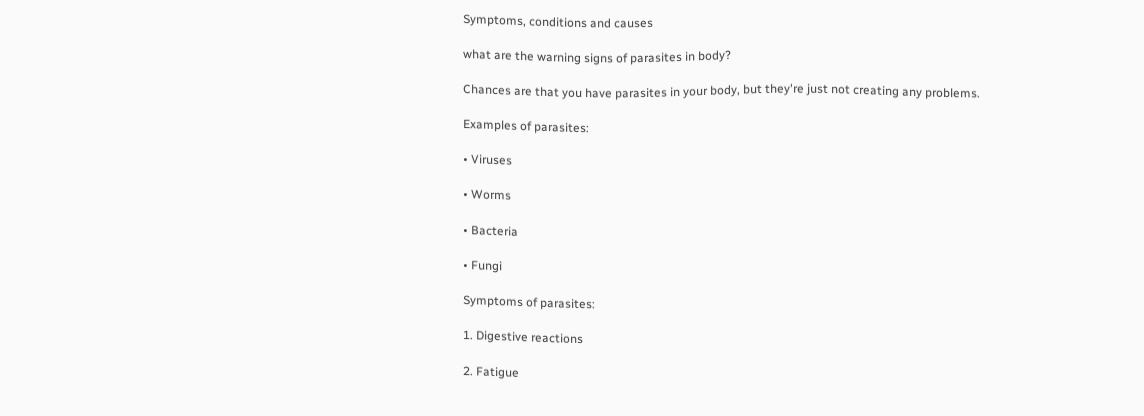Symptoms, conditions and causes

what are the warning signs of parasites in body?

Chances are that you have parasites in your body, but they're just not creating any problems.

Examples of parasites:

• Viruses

• Worms

• Bacteria

• Fungi

Symptoms of parasites:

1. Digestive reactions

2. Fatigue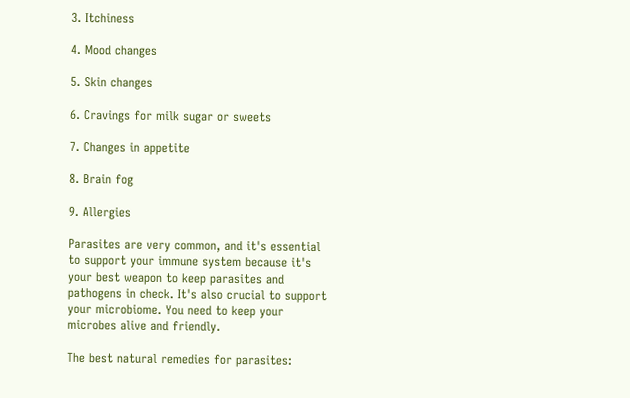3. Itchiness

4. Mood changes

5. Skin changes

6. Cravings for milk sugar or sweets

7. Changes in appetite

8. Brain fog

9. Allergies

Parasites are very common, and it's essential to support your immune system because it's your best weapon to keep parasites and pathogens in check. It's also crucial to support your microbiome. You need to keep your microbes alive and friendly.

The best natural remedies for parasites: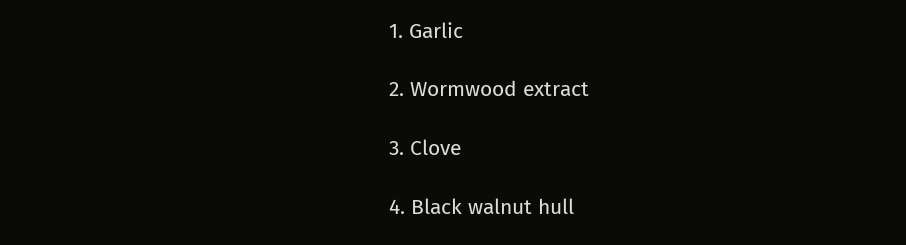1. Garlic

2. Wormwood extract

3. Clove

4. Black walnut hull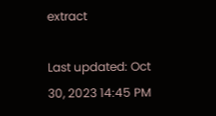extract

Last updated: Oct 30, 2023 14:45 PM